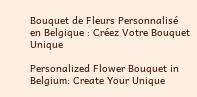Bouquet de Fleurs Personnalisé en Belgique : Créez Votre Bouquet Unique

Personalized Flower Bouquet in Belgium: Create Your Unique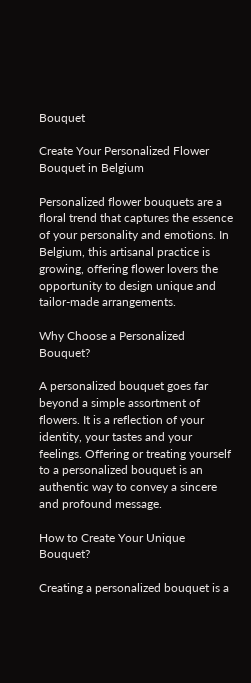Bouquet

Create Your Personalized Flower Bouquet in Belgium

Personalized flower bouquets are a floral trend that captures the essence of your personality and emotions. In Belgium, this artisanal practice is growing, offering flower lovers the opportunity to design unique and tailor-made arrangements.

Why Choose a Personalized Bouquet?

A personalized bouquet goes far beyond a simple assortment of flowers. It is a reflection of your identity, your tastes and your feelings. Offering or treating yourself to a personalized bouquet is an authentic way to convey a sincere and profound message.

How to Create Your Unique Bouquet?

Creating a personalized bouquet is a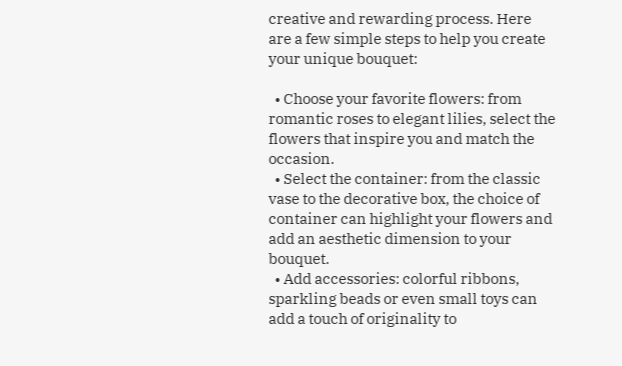creative and rewarding process. Here are a few simple steps to help you create your unique bouquet:

  • Choose your favorite flowers: from romantic roses to elegant lilies, select the flowers that inspire you and match the occasion.
  • Select the container: from the classic vase to the decorative box, the choice of container can highlight your flowers and add an aesthetic dimension to your bouquet.
  • Add accessories: colorful ribbons, sparkling beads or even small toys can add a touch of originality to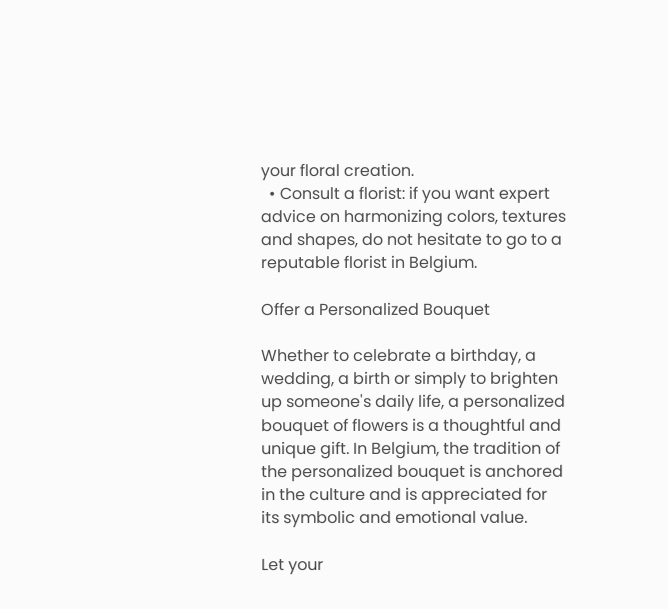your floral creation.
  • Consult a florist: if you want expert advice on harmonizing colors, textures and shapes, do not hesitate to go to a reputable florist in Belgium.

Offer a Personalized Bouquet

Whether to celebrate a birthday, a wedding, a birth or simply to brighten up someone's daily life, a personalized bouquet of flowers is a thoughtful and unique gift. In Belgium, the tradition of the personalized bouquet is anchored in the culture and is appreciated for its symbolic and emotional value.

Let your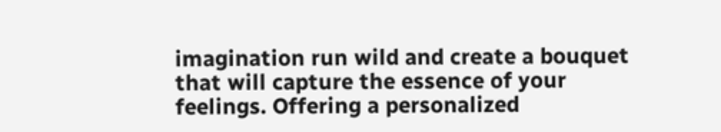imagination run wild and create a bouquet that will capture the essence of your feelings. Offering a personalized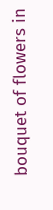bouquet of flowers in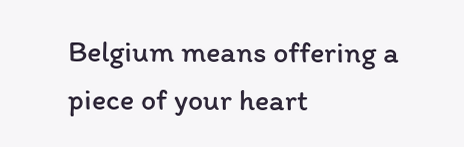Belgium means offering a piece of your heart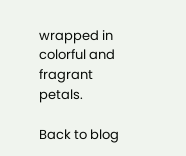wrapped in colorful and fragrant petals.

Back to blog